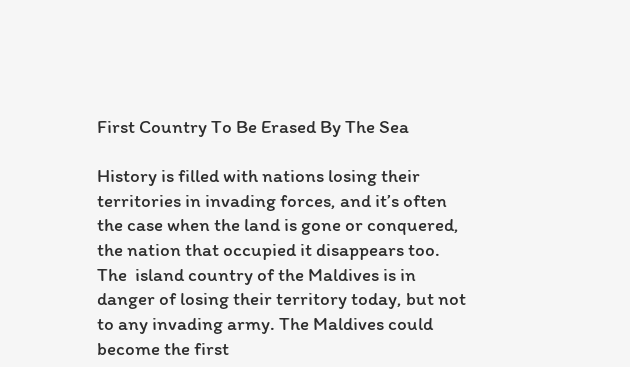First Country To Be Erased By The Sea

History is filled with nations losing their territories in invading forces, and it’s often the case when the land is gone or conquered, the nation that occupied it disappears too. The  island country of the Maldives is in danger of losing their territory today, but not to any invading army. The Maldives could become the first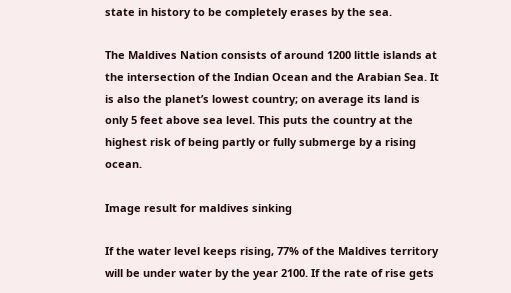state in history to be completely erases by the sea.

The Maldives Nation consists of around 1200 little islands at the intersection of the Indian Ocean and the Arabian Sea. It is also the planet’s lowest country; on average its land is only 5 feet above sea level. This puts the country at the highest risk of being partly or fully submerge by a rising ocean.

Image result for maldives sinking

If the water level keeps rising, 77% of the Maldives territory will be under water by the year 2100. If the rate of rise gets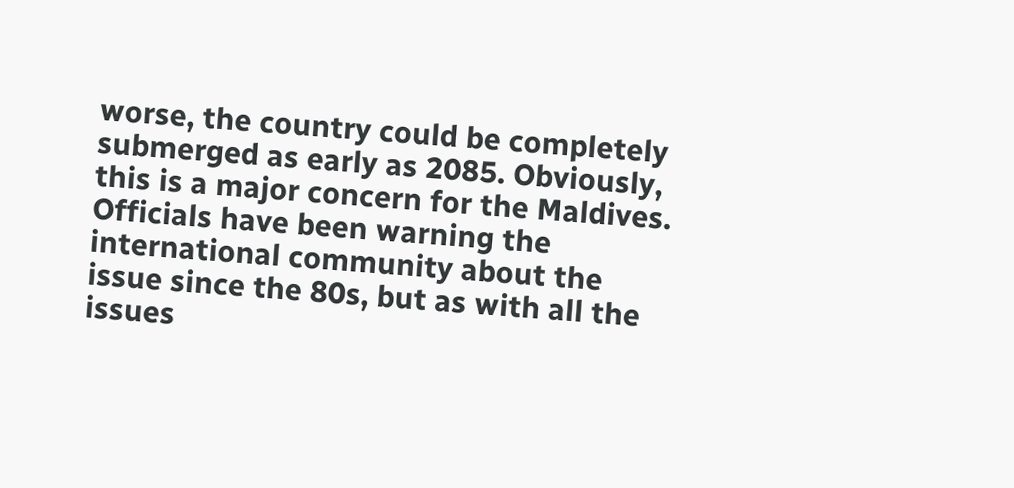worse, the country could be completely submerged as early as 2085. Obviously, this is a major concern for the Maldives. Officials have been warning the international community about the issue since the 80s, but as with all the issues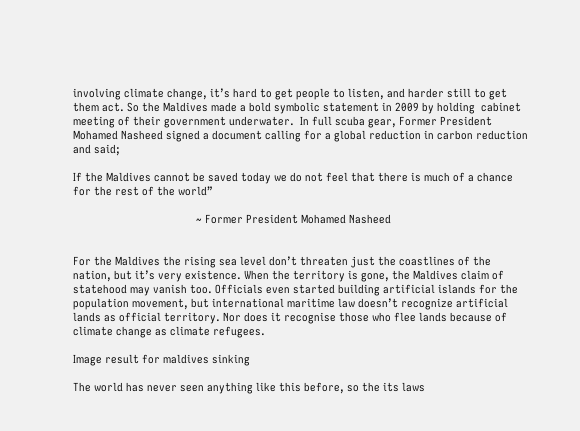involving climate change, it’s hard to get people to listen, and harder still to get them act. So the Maldives made a bold symbolic statement in 2009 by holding  cabinet meeting of their government underwater.  In full scuba gear, Former President Mohamed Nasheed signed a document calling for a global reduction in carbon reduction and said;

If the Maldives cannot be saved today we do not feel that there is much of a chance for the rest of the world”

                                         ~ Former President Mohamed Nasheed


For the Maldives the rising sea level don’t threaten just the coastlines of the nation, but it’s very existence. When the territory is gone, the Maldives claim of statehood may vanish too. Officials even started building artificial islands for the population movement, but international maritime law doesn’t recognize artificial lands as official territory. Nor does it recognise those who flee lands because of climate change as climate refugees.

Image result for maldives sinking

The world has never seen anything like this before, so the its laws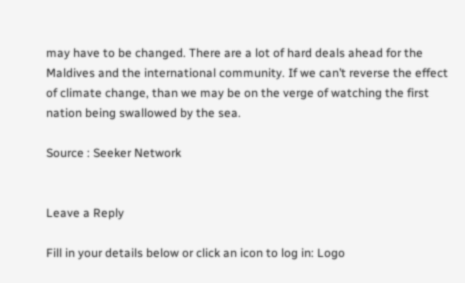may have to be changed. There are a lot of hard deals ahead for the Maldives and the international community. If we can’t reverse the effect of climate change, than we may be on the verge of watching the first nation being swallowed by the sea.

Source : Seeker Network


Leave a Reply

Fill in your details below or click an icon to log in: Logo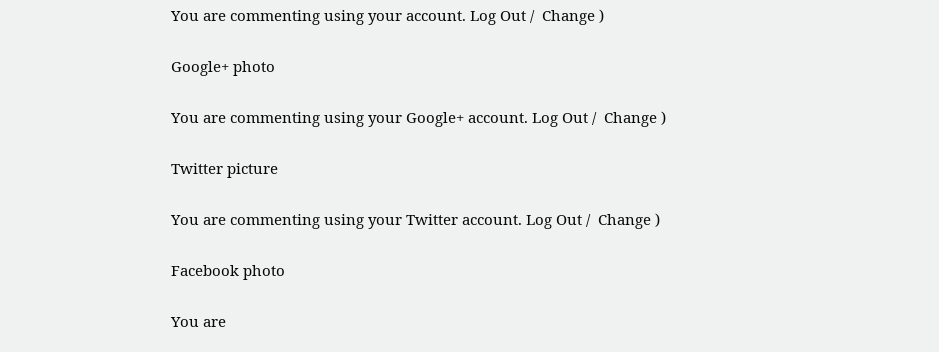You are commenting using your account. Log Out /  Change )

Google+ photo

You are commenting using your Google+ account. Log Out /  Change )

Twitter picture

You are commenting using your Twitter account. Log Out /  Change )

Facebook photo

You are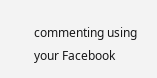commenting using your Facebook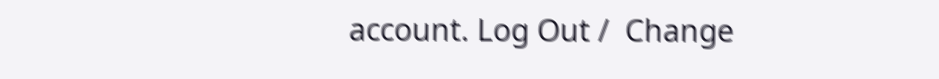account. Log Out /  Change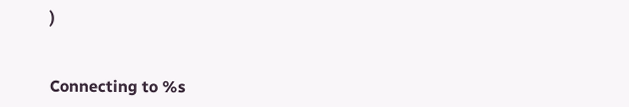)


Connecting to %s